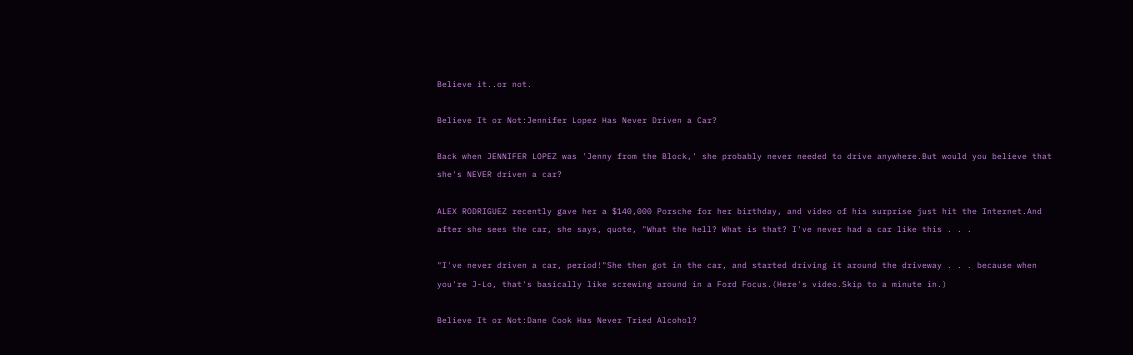Believe it..or not.

Believe It or Not:Jennifer Lopez Has Never Driven a Car?

Back when JENNIFER LOPEZ was 'Jenny from the Block,' she probably never needed to drive anywhere.But would you believe that she's NEVER driven a car?

ALEX RODRIGUEZ recently gave her a $140,000 Porsche for her birthday, and video of his surprise just hit the Internet.And after she sees the car, she says, quote, "What the hell? What is that? I've never had a car like this . . .

"I've never driven a car, period!"She then got in the car, and started driving it around the driveway . . . because when you're J-Lo, that's basically like screwing around in a Ford Focus.(Here's video.Skip to a minute in.)

Believe It or Not:Dane Cook Has Never Tried Alcohol?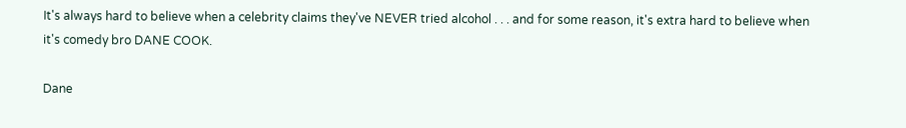It's always hard to believe when a celebrity claims they've NEVER tried alcohol . . . and for some reason, it's extra hard to believe when it's comedy bro DANE COOK.

Dane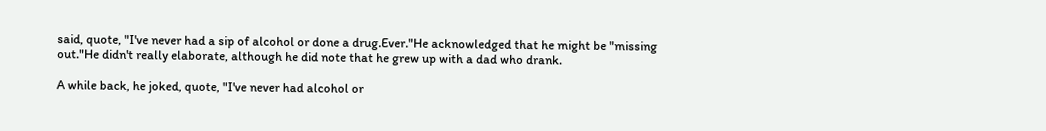said, quote, "I've never had a sip of alcohol or done a drug.Ever."He acknowledged that he might be "missing out."He didn't really elaborate, although he did note that he grew up with a dad who drank.

A while back, he joked, quote, "I've never had alcohol or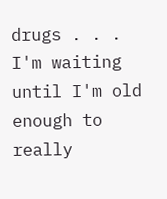drugs . . . I'm waiting until I'm old enough to really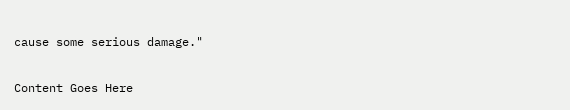cause some serious damage."


Content Goes Here